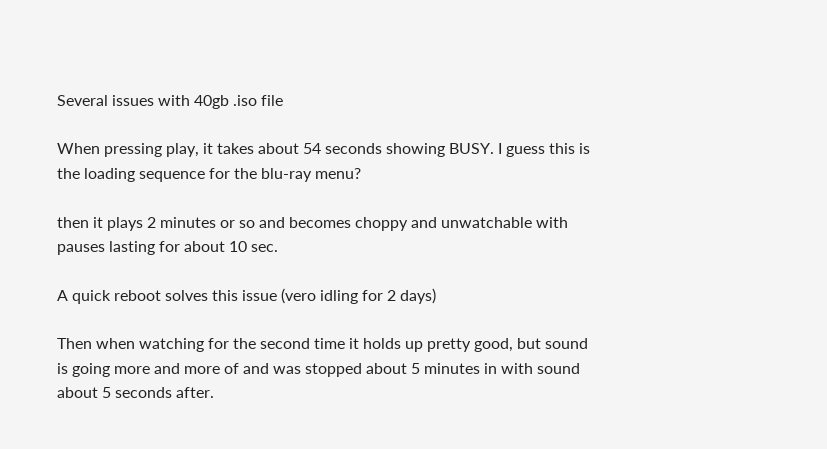Several issues with 40gb .iso file

When pressing play, it takes about 54 seconds showing BUSY. I guess this is the loading sequence for the blu-ray menu?

then it plays 2 minutes or so and becomes choppy and unwatchable with pauses lasting for about 10 sec.

A quick reboot solves this issue (vero idling for 2 days)

Then when watching for the second time it holds up pretty good, but sound is going more and more of and was stopped about 5 minutes in with sound about 5 seconds after.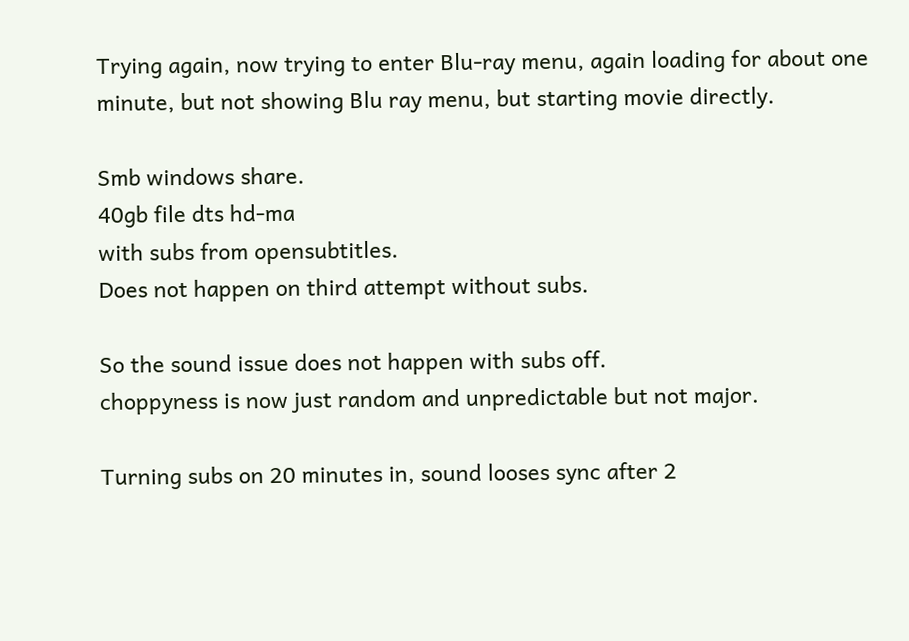Trying again, now trying to enter Blu-ray menu, again loading for about one minute, but not showing Blu ray menu, but starting movie directly.

Smb windows share.
40gb file dts hd-ma
with subs from opensubtitles.
Does not happen on third attempt without subs.

So the sound issue does not happen with subs off.
choppyness is now just random and unpredictable but not major.

Turning subs on 20 minutes in, sound looses sync after 2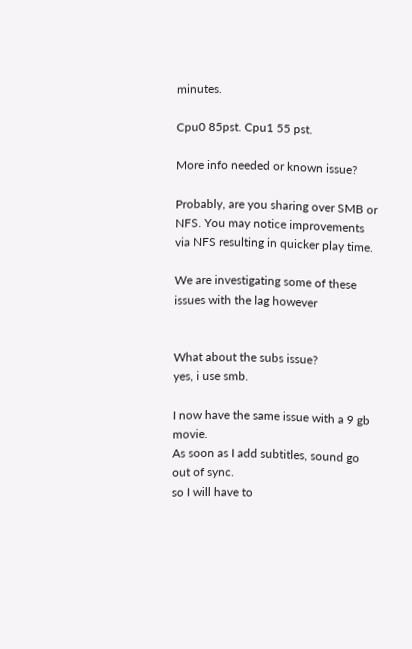minutes.

Cpu0 85pst. Cpu1 55 pst.

More info needed or known issue?

Probably, are you sharing over SMB or NFS. You may notice improvements via NFS resulting in quicker play time.

We are investigating some of these issues with the lag however


What about the subs issue?
yes, i use smb.

I now have the same issue with a 9 gb movie.
As soon as I add subtitles, sound go out of sync.
so I will have to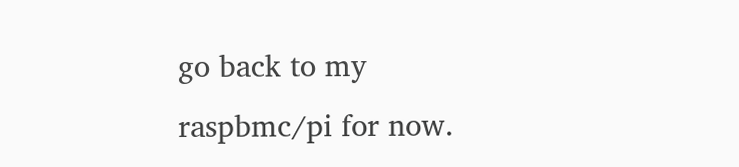go back to my raspbmc/pi for now.